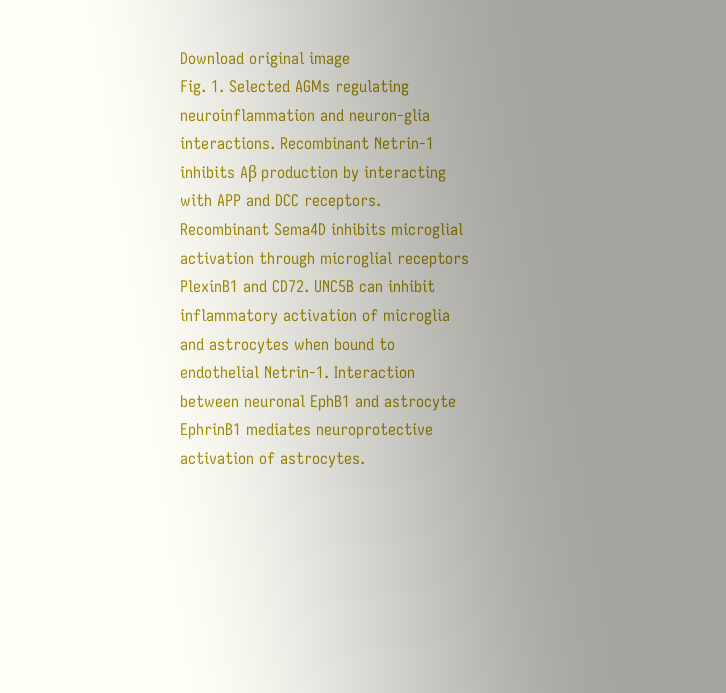Download original image
Fig. 1. Selected AGMs regulating neuroinflammation and neuron-glia interactions. Recombinant Netrin-1 inhibits Aβ production by interacting with APP and DCC receptors. Recombinant Sema4D inhibits microglial activation through microglial receptors PlexinB1 and CD72. UNC5B can inhibit inflammatory activation of microglia and astrocytes when bound to endothelial Netrin-1. Interaction between neuronal EphB1 and astrocyte EphrinB1 mediates neuroprotective activation of astrocytes.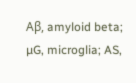Aβ, amyloid beta; µG, microglia; AS,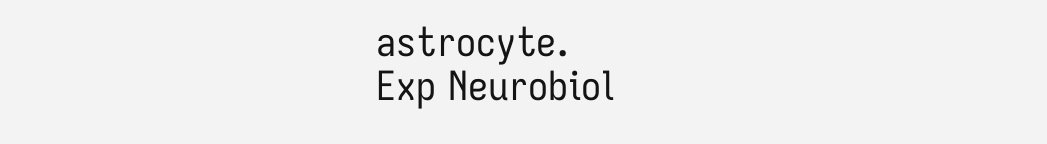astrocyte.
Exp Neurobiol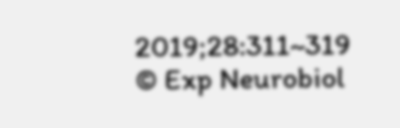2019;28:311~319
© Exp Neurobiol